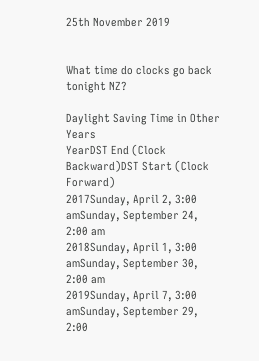25th November 2019


What time do clocks go back tonight NZ?

Daylight Saving Time in Other Years
YearDST End (Clock Backward)DST Start (Clock Forward)
2017Sunday, April 2, 3:00 amSunday, September 24, 2:00 am
2018Sunday, April 1, 3:00 amSunday, September 30, 2:00 am
2019Sunday, April 7, 3:00 amSunday, September 29, 2:00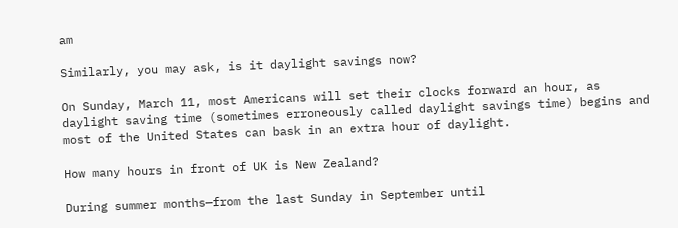am

Similarly, you may ask, is it daylight savings now?

On Sunday, March 11, most Americans will set their clocks forward an hour, as daylight saving time (sometimes erroneously called daylight savings time) begins and most of the United States can bask in an extra hour of daylight.

How many hours in front of UK is New Zealand?

During summer months—from the last Sunday in September until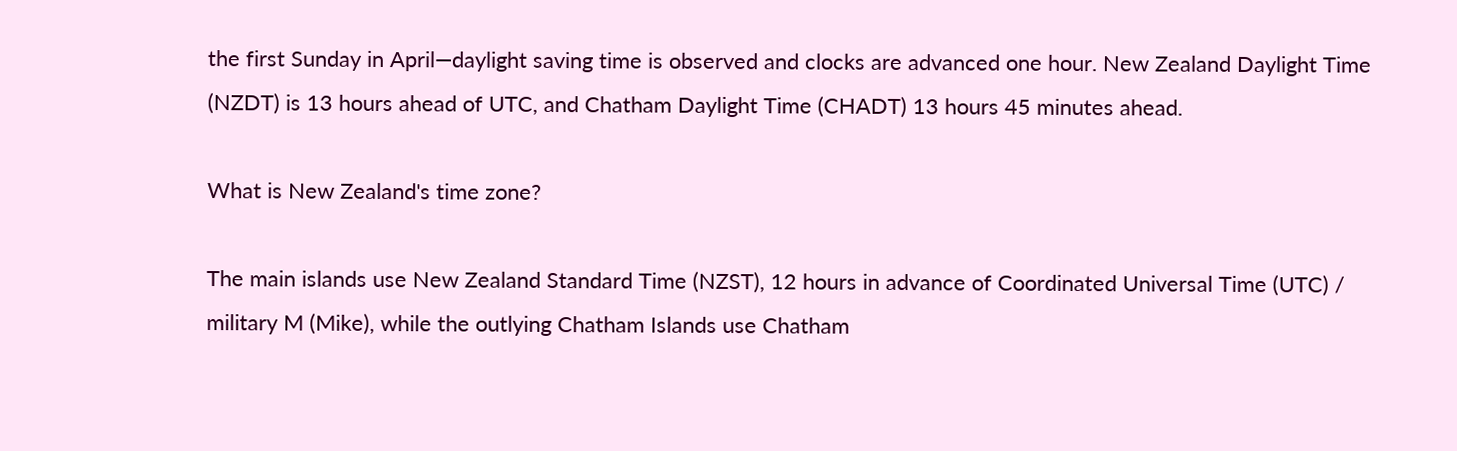the first Sunday in April—daylight saving time is observed and clocks are advanced one hour. New Zealand Daylight Time (NZDT) is 13 hours ahead of UTC, and Chatham Daylight Time (CHADT) 13 hours 45 minutes ahead.

What is New Zealand's time zone?

The main islands use New Zealand Standard Time (NZST), 12 hours in advance of Coordinated Universal Time (UTC) / military M (Mike), while the outlying Chatham Islands use Chatham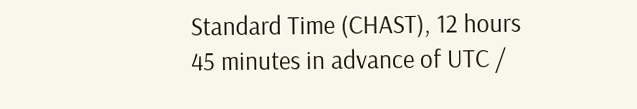Standard Time (CHAST), 12 hours 45 minutes in advance of UTC /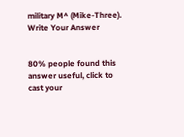military M^ (Mike-Three).
Write Your Answer


80% people found this answer useful, click to cast your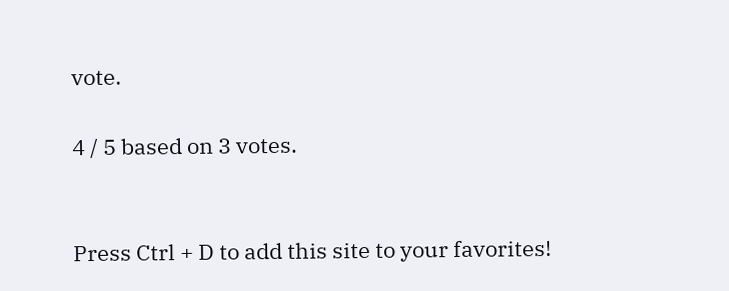vote.

4 / 5 based on 3 votes.


Press Ctrl + D to add this site to your favorites!